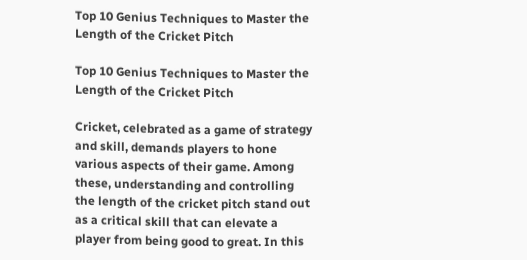Top 10 Genius Techniques to Master the Length of the Cricket Pitch

Top 10 Genius Techniques to Master the Length of the Cricket Pitch

Cricket, celebrated as a game of strategy and skill, demands players to hone various aspects of their game. Among these, understanding and controlling the length of the cricket pitch stand out as a critical skill that can elevate a player from being good to great. In this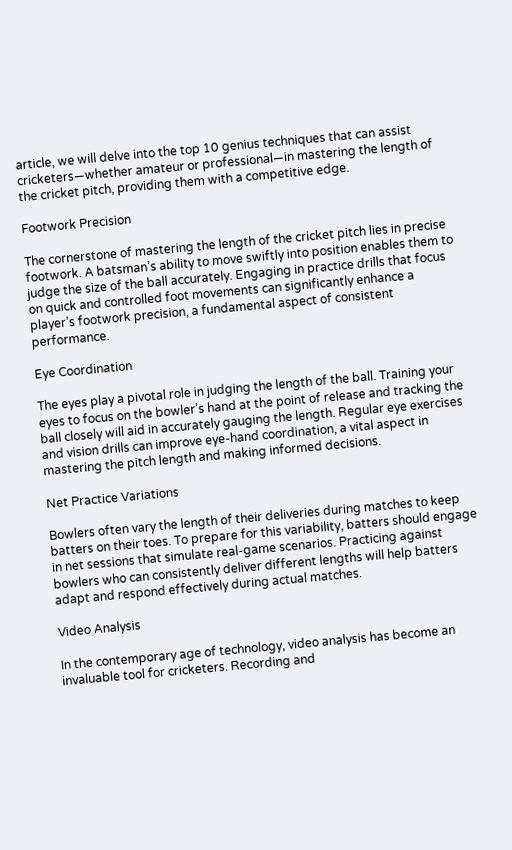article, we will delve into the top 10 genius techniques that can assist cricketers—whether amateur or professional—in mastering the length of the cricket pitch, providing them with a competitive edge.

Footwork Precision

The cornerstone of mastering the length of the cricket pitch lies in precise footwork. A batsman’s ability to move swiftly into position enables them to judge the size of the ball accurately. Engaging in practice drills that focus on quick and controlled foot movements can significantly enhance a player’s footwork precision, a fundamental aspect of consistent performance.

Eye Coordination

The eyes play a pivotal role in judging the length of the ball. Training your eyes to focus on the bowler’s hand at the point of release and tracking the ball closely will aid in accurately gauging the length. Regular eye exercises and vision drills can improve eye-hand coordination, a vital aspect in mastering the pitch length and making informed decisions.

Net Practice Variations

Bowlers often vary the length of their deliveries during matches to keep batters on their toes. To prepare for this variability, batters should engage in net sessions that simulate real-game scenarios. Practicing against bowlers who can consistently deliver different lengths will help batters adapt and respond effectively during actual matches.

Video Analysis

In the contemporary age of technology, video analysis has become an invaluable tool for cricketers. Recording and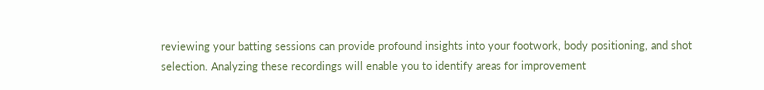reviewing your batting sessions can provide profound insights into your footwork, body positioning, and shot selection. Analyzing these recordings will enable you to identify areas for improvement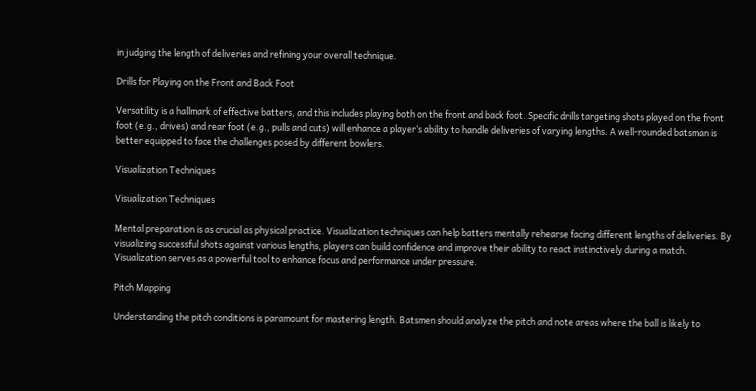in judging the length of deliveries and refining your overall technique.

Drills for Playing on the Front and Back Foot

Versatility is a hallmark of effective batters, and this includes playing both on the front and back foot. Specific drills targeting shots played on the front foot (e.g., drives) and rear foot (e.g., pulls and cuts) will enhance a player’s ability to handle deliveries of varying lengths. A well-rounded batsman is better equipped to face the challenges posed by different bowlers.

Visualization Techniques

Visualization Techniques

Mental preparation is as crucial as physical practice. Visualization techniques can help batters mentally rehearse facing different lengths of deliveries. By visualizing successful shots against various lengths, players can build confidence and improve their ability to react instinctively during a match. Visualization serves as a powerful tool to enhance focus and performance under pressure.

Pitch Mapping

Understanding the pitch conditions is paramount for mastering length. Batsmen should analyze the pitch and note areas where the ball is likely to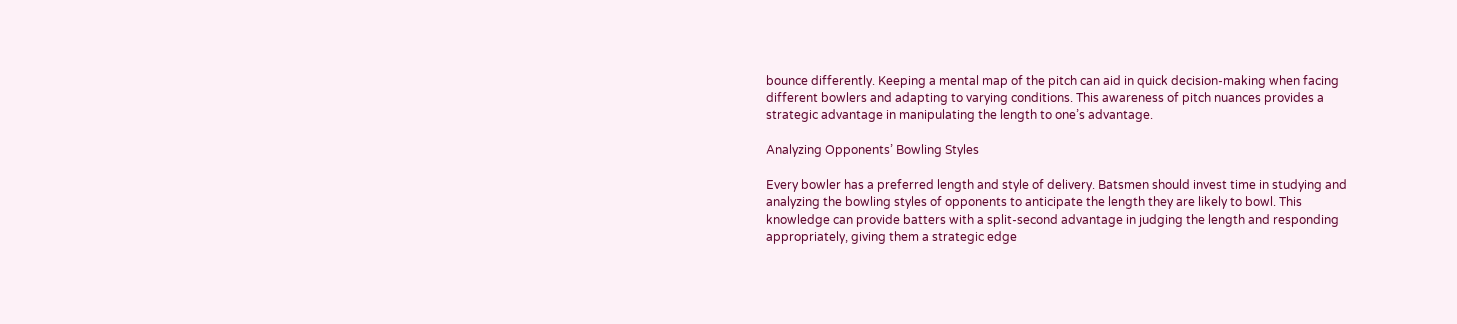bounce differently. Keeping a mental map of the pitch can aid in quick decision-making when facing different bowlers and adapting to varying conditions. This awareness of pitch nuances provides a strategic advantage in manipulating the length to one’s advantage.

Analyzing Opponents’ Bowling Styles

Every bowler has a preferred length and style of delivery. Batsmen should invest time in studying and analyzing the bowling styles of opponents to anticipate the length they are likely to bowl. This knowledge can provide batters with a split-second advantage in judging the length and responding appropriately, giving them a strategic edge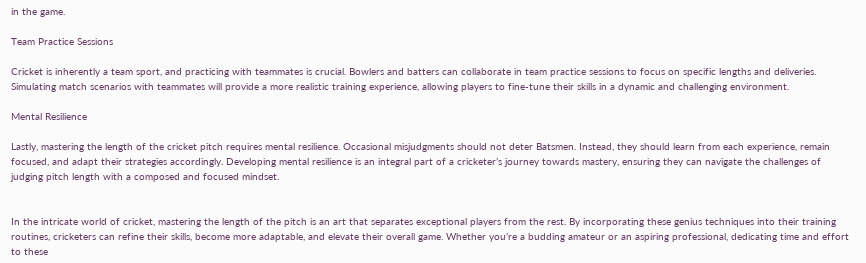in the game.

Team Practice Sessions

Cricket is inherently a team sport, and practicing with teammates is crucial. Bowlers and batters can collaborate in team practice sessions to focus on specific lengths and deliveries. Simulating match scenarios with teammates will provide a more realistic training experience, allowing players to fine-tune their skills in a dynamic and challenging environment.

Mental Resilience

Lastly, mastering the length of the cricket pitch requires mental resilience. Occasional misjudgments should not deter Batsmen. Instead, they should learn from each experience, remain focused, and adapt their strategies accordingly. Developing mental resilience is an integral part of a cricketer’s journey towards mastery, ensuring they can navigate the challenges of judging pitch length with a composed and focused mindset.


In the intricate world of cricket, mastering the length of the pitch is an art that separates exceptional players from the rest. By incorporating these genius techniques into their training routines, cricketers can refine their skills, become more adaptable, and elevate their overall game. Whether you’re a budding amateur or an aspiring professional, dedicating time and effort to these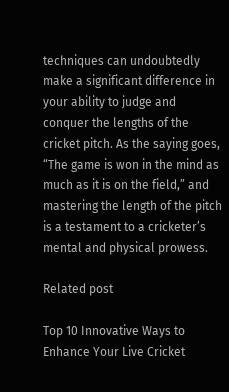techniques can undoubtedly make a significant difference in your ability to judge and conquer the lengths of the cricket pitch. As the saying goes, “The game is won in the mind as much as it is on the field,” and mastering the length of the pitch is a testament to a cricketer’s mental and physical prowess.

Related post

Top 10 Innovative Ways to Enhance Your Live Cricket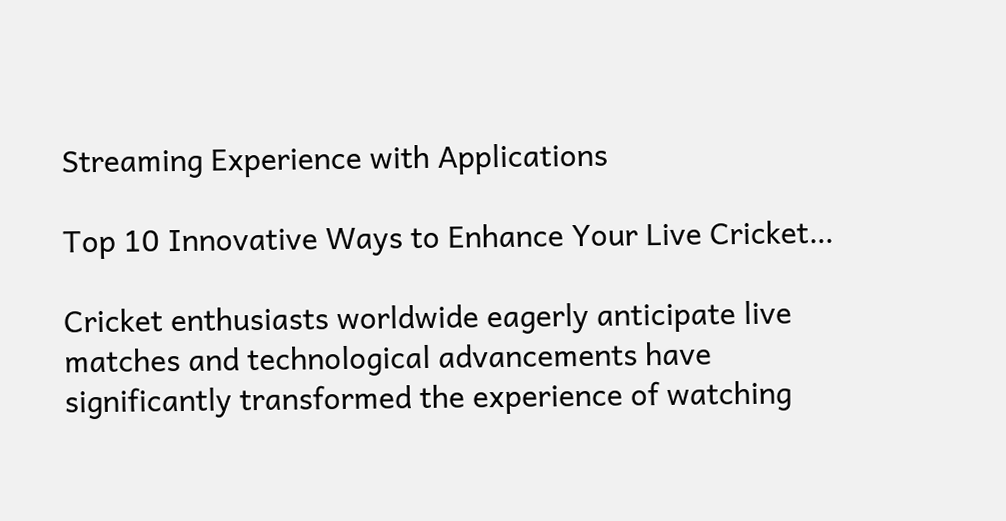Streaming Experience with Applications

Top 10 Innovative Ways to Enhance Your Live Cricket…

Cricket enthusiasts worldwide eagerly anticipate live matches and technological advancements have significantly transformed the experience of watching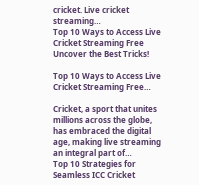cricket. Live cricket streaming…
Top 10 Ways to Access Live Cricket Streaming Free Uncover the Best Tricks!

Top 10 Ways to Access Live Cricket Streaming Free…

Cricket, a sport that unites millions across the globe, has embraced the digital age, making live streaming an integral part of…
Top 10 Strategies for Seamless ICC Cricket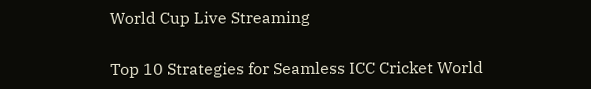World Cup Live Streaming

Top 10 Strategies for Seamless ICC Cricket World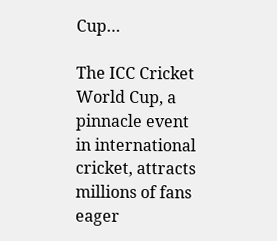Cup…

The ICC Cricket World Cup, a pinnacle event in international cricket, attracts millions of fans eager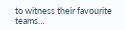to witness their favourite teams…